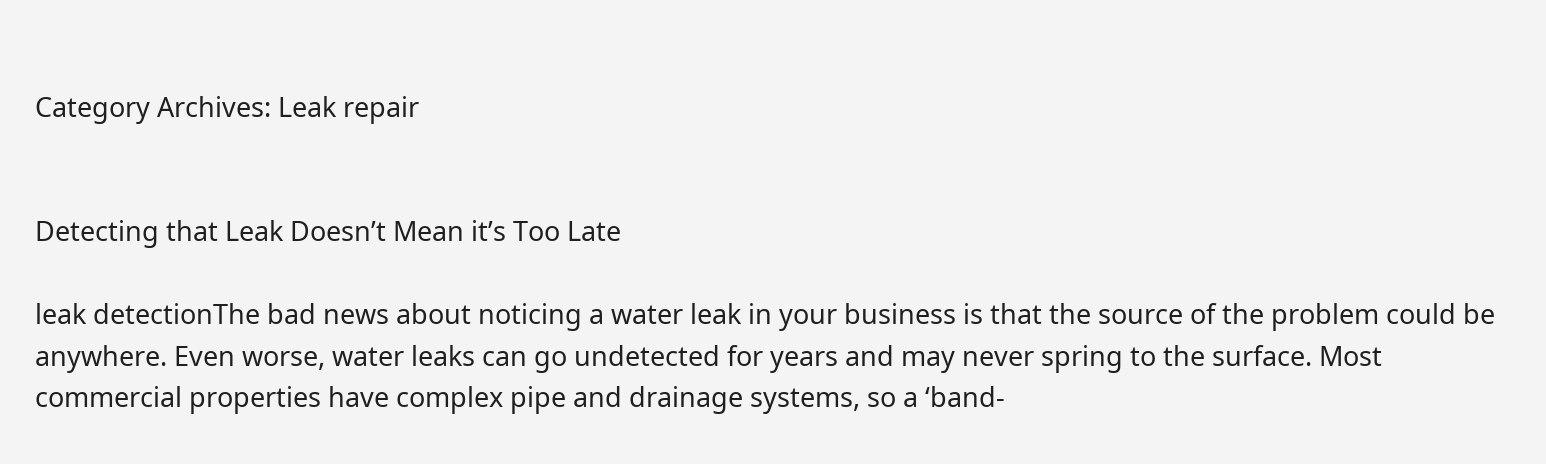Category Archives: Leak repair


Detecting that Leak Doesn’t Mean it’s Too Late

leak detectionThe bad news about noticing a water leak in your business is that the source of the problem could be anywhere. Even worse, water leaks can go undetected for years and may never spring to the surface. Most commercial properties have complex pipe and drainage systems, so a ‘band-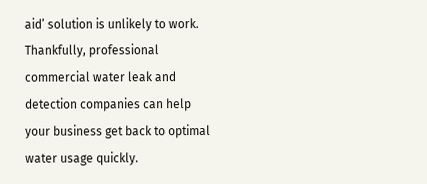aid’ solution is unlikely to work. Thankfully, professional commercial water leak and detection companies can help your business get back to optimal water usage quickly.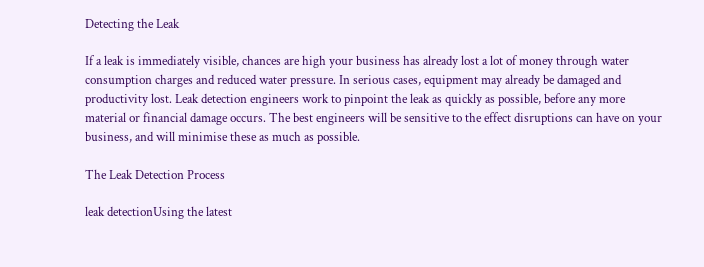Detecting the Leak

If a leak is immediately visible, chances are high your business has already lost a lot of money through water consumption charges and reduced water pressure. In serious cases, equipment may already be damaged and productivity lost. Leak detection engineers work to pinpoint the leak as quickly as possible, before any more material or financial damage occurs. The best engineers will be sensitive to the effect disruptions can have on your business, and will minimise these as much as possible.

The Leak Detection Process

leak detectionUsing the latest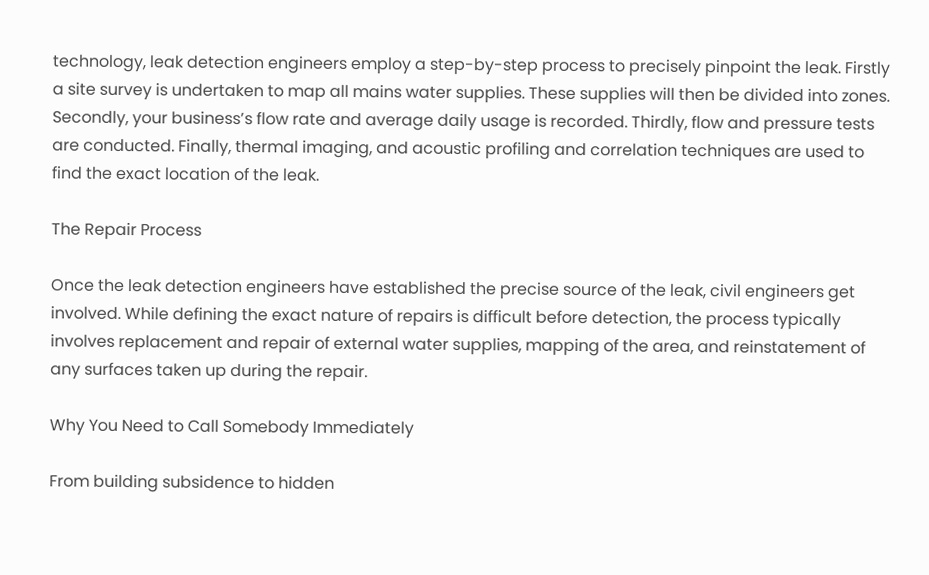technology, leak detection engineers employ a step-by-step process to precisely pinpoint the leak. Firstly a site survey is undertaken to map all mains water supplies. These supplies will then be divided into zones. Secondly, your business’s flow rate and average daily usage is recorded. Thirdly, flow and pressure tests are conducted. Finally, thermal imaging, and acoustic profiling and correlation techniques are used to find the exact location of the leak.

The Repair Process

Once the leak detection engineers have established the precise source of the leak, civil engineers get involved. While defining the exact nature of repairs is difficult before detection, the process typically involves replacement and repair of external water supplies, mapping of the area, and reinstatement of any surfaces taken up during the repair.

Why You Need to Call Somebody Immediately

From building subsidence to hidden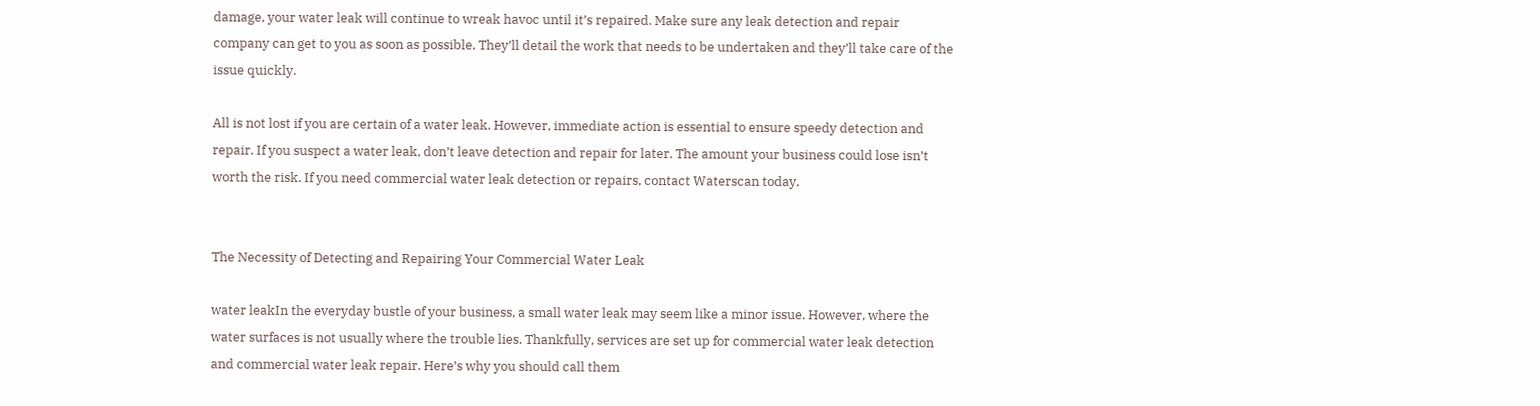damage, your water leak will continue to wreak havoc until it’s repaired. Make sure any leak detection and repair company can get to you as soon as possible. They’ll detail the work that needs to be undertaken and they’ll take care of the issue quickly.

All is not lost if you are certain of a water leak. However, immediate action is essential to ensure speedy detection and repair. If you suspect a water leak, don’t leave detection and repair for later. The amount your business could lose isn’t worth the risk. If you need commercial water leak detection or repairs, contact Waterscan today.


The Necessity of Detecting and Repairing Your Commercial Water Leak

water leakIn the everyday bustle of your business, a small water leak may seem like a minor issue. However, where the water surfaces is not usually where the trouble lies. Thankfully, services are set up for commercial water leak detection and commercial water leak repair. Here’s why you should call them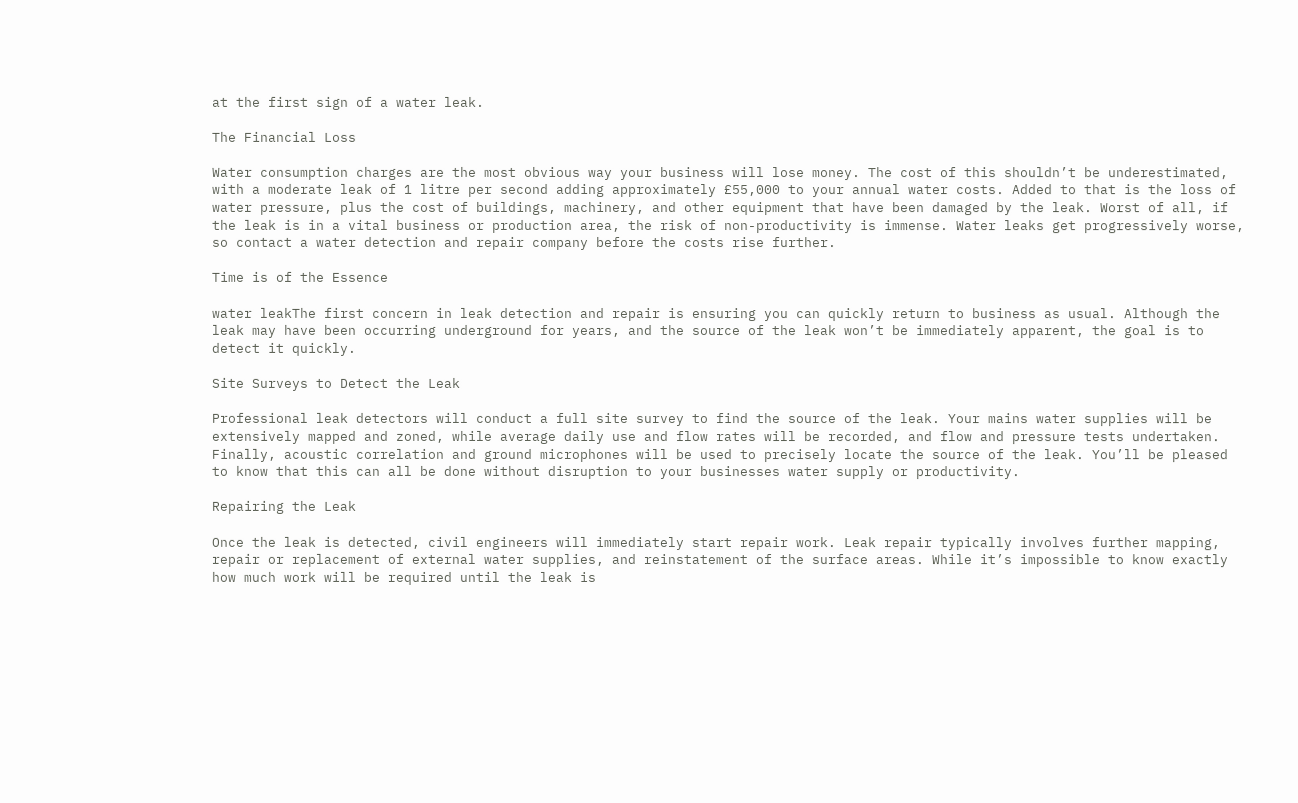at the first sign of a water leak.

The Financial Loss

Water consumption charges are the most obvious way your business will lose money. The cost of this shouldn’t be underestimated, with a moderate leak of 1 litre per second adding approximately £55,000 to your annual water costs. Added to that is the loss of water pressure, plus the cost of buildings, machinery, and other equipment that have been damaged by the leak. Worst of all, if the leak is in a vital business or production area, the risk of non-productivity is immense. Water leaks get progressively worse, so contact a water detection and repair company before the costs rise further.

Time is of the Essence

water leakThe first concern in leak detection and repair is ensuring you can quickly return to business as usual. Although the leak may have been occurring underground for years, and the source of the leak won’t be immediately apparent, the goal is to detect it quickly.

Site Surveys to Detect the Leak

Professional leak detectors will conduct a full site survey to find the source of the leak. Your mains water supplies will be extensively mapped and zoned, while average daily use and flow rates will be recorded, and flow and pressure tests undertaken. Finally, acoustic correlation and ground microphones will be used to precisely locate the source of the leak. You’ll be pleased to know that this can all be done without disruption to your businesses water supply or productivity.

Repairing the Leak

Once the leak is detected, civil engineers will immediately start repair work. Leak repair typically involves further mapping, repair or replacement of external water supplies, and reinstatement of the surface areas. While it’s impossible to know exactly how much work will be required until the leak is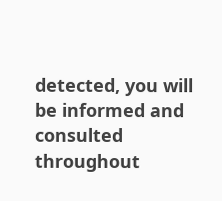detected, you will be informed and consulted throughout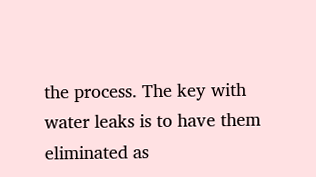the process. The key with water leaks is to have them eliminated as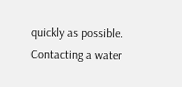quickly as possible. Contacting a water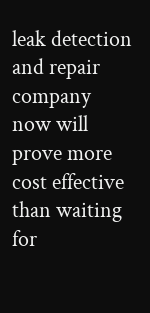leak detection and repair company now will prove more cost effective than waiting for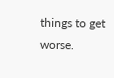things to get worse.